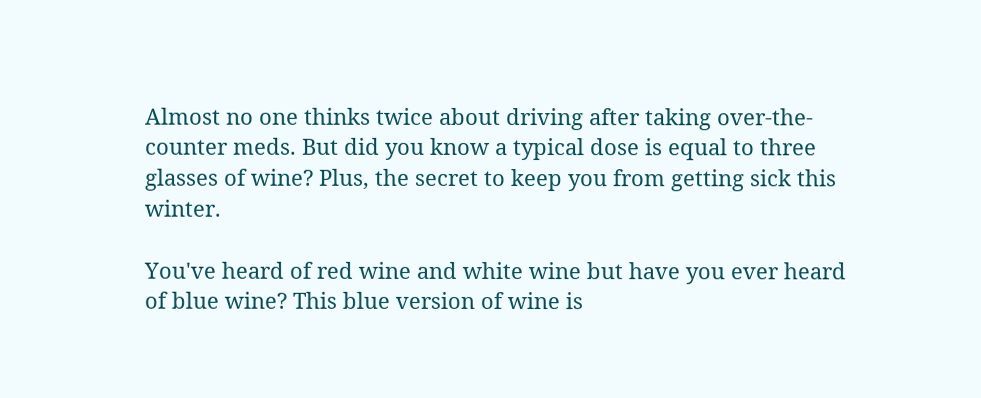Almost no one thinks twice about driving after taking over-the-counter meds. But did you know a typical dose is equal to three glasses of wine? Plus, the secret to keep you from getting sick this winter.

You've heard of red wine and white wine but have you ever heard of blue wine? This blue version of wine is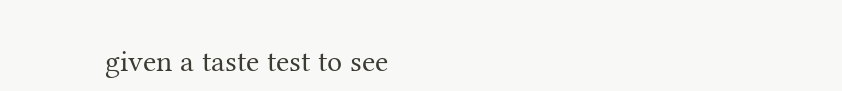given a taste test to see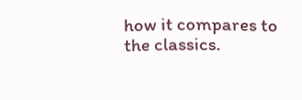how it compares to the classics.